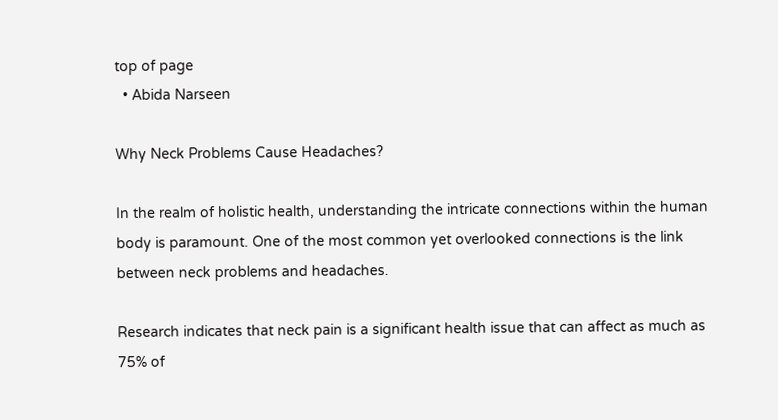top of page
  • Abida Narseen

Why Neck Problems Cause Headaches?

In the realm of holistic health, understanding the intricate connections within the human body is paramount. One of the most common yet overlooked connections is the link between neck problems and headaches.

Research indicates that neck pain is a significant health issue that can affect as much as 75% of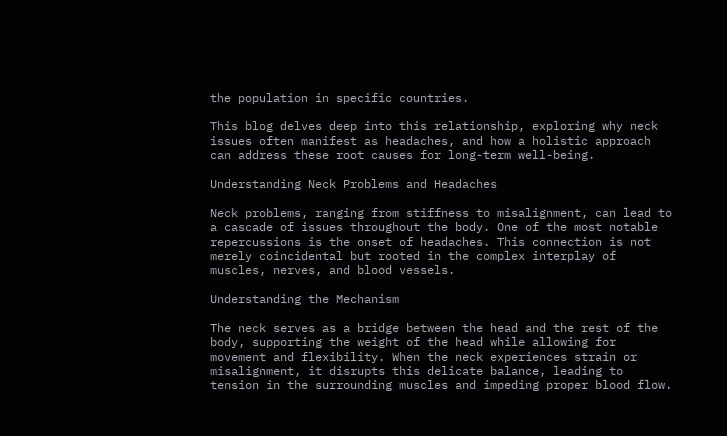the population in specific countries.

This blog delves deep into this relationship, exploring why neck issues often manifest as headaches, and how a holistic approach can address these root causes for long-term well-being.

Understanding Neck Problems and Headaches

Neck problems, ranging from stiffness to misalignment, can lead to a cascade of issues throughout the body. One of the most notable repercussions is the onset of headaches. This connection is not merely coincidental but rooted in the complex interplay of muscles, nerves, and blood vessels.

Understanding the Mechanism

The neck serves as a bridge between the head and the rest of the body, supporting the weight of the head while allowing for movement and flexibility. When the neck experiences strain or misalignment, it disrupts this delicate balance, leading to tension in the surrounding muscles and impeding proper blood flow.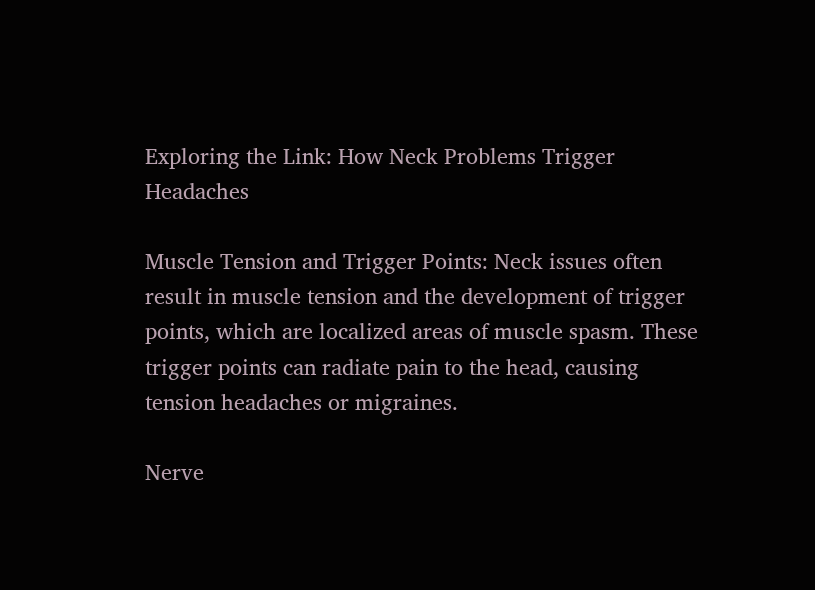Exploring the Link: How Neck Problems Trigger Headaches

Muscle Tension and Trigger Points: Neck issues often result in muscle tension and the development of trigger points, which are localized areas of muscle spasm. These trigger points can radiate pain to the head, causing tension headaches or migraines.

Nerve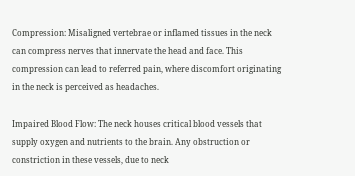Compression: Misaligned vertebrae or inflamed tissues in the neck can compress nerves that innervate the head and face. This compression can lead to referred pain, where discomfort originating in the neck is perceived as headaches.

Impaired Blood Flow: The neck houses critical blood vessels that supply oxygen and nutrients to the brain. Any obstruction or constriction in these vessels, due to neck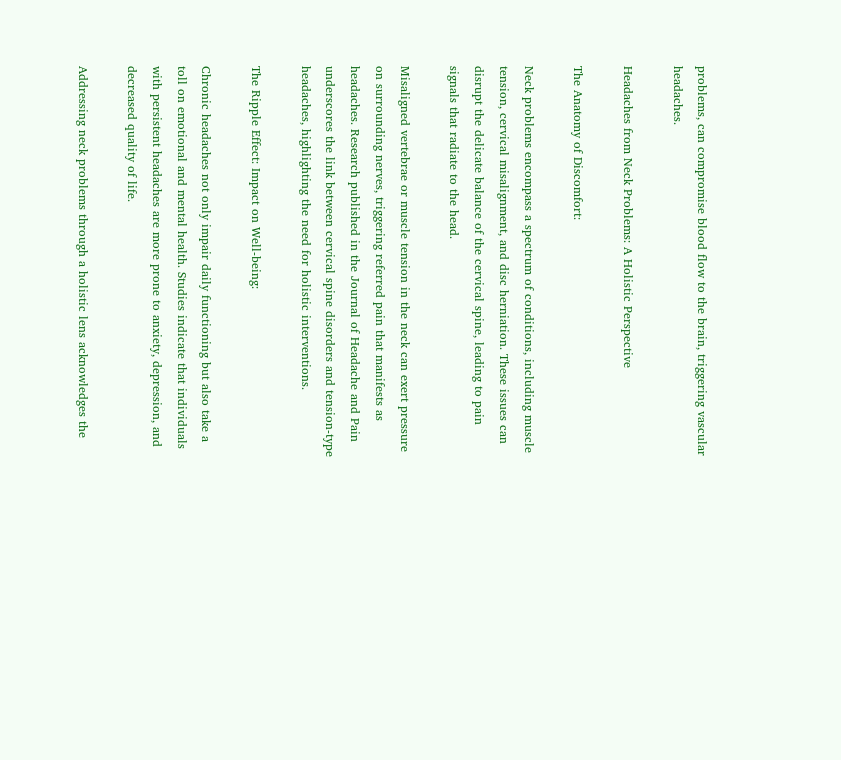problems, can compromise blood flow to the brain, triggering vascular headaches.

Headaches from Neck Problems: A Holistic Perspective

The Anatomy of Discomfort:

Neck problems encompass a spectrum of conditions, including muscle tension, cervical misalignment, and disc herniation. These issues can disrupt the delicate balance of the cervical spine, leading to pain signals that radiate to the head.

Misaligned vertebrae or muscle tension in the neck can exert pressure on surrounding nerves, triggering referred pain that manifests as headaches. Research published in the Journal of Headache and Pain underscores the link between cervical spine disorders and tension-type headaches, highlighting the need for holistic interventions.

The Ripple Effect: Impact on Well-being:

Chronic headaches not only impair daily functioning but also take a toll on emotional and mental health. Studies indicate that individuals with persistent headaches are more prone to anxiety, depression, and decreased quality of life.

Addressing neck problems through a holistic lens acknowledges the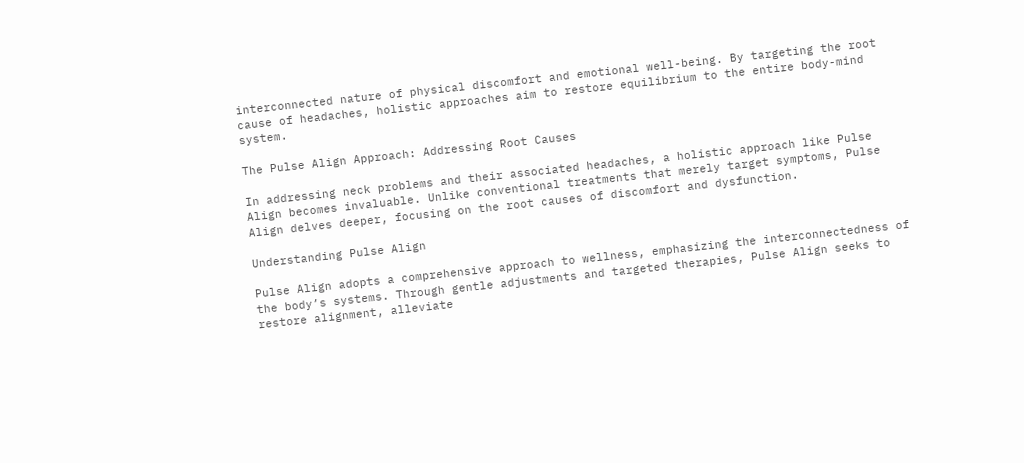interconnected nature of physical discomfort and emotional well-being. By targeting the root cause of headaches, holistic approaches aim to restore equilibrium to the entire body-mind system.

The Pulse Align Approach: Addressing Root Causes

In addressing neck problems and their associated headaches, a holistic approach like Pulse Align becomes invaluable. Unlike conventional treatments that merely target symptoms, Pulse Align delves deeper, focusing on the root causes of discomfort and dysfunction.

Understanding Pulse Align

Pulse Align adopts a comprehensive approach to wellness, emphasizing the interconnectedness of the body’s systems. Through gentle adjustments and targeted therapies, Pulse Align seeks to restore alignment, alleviate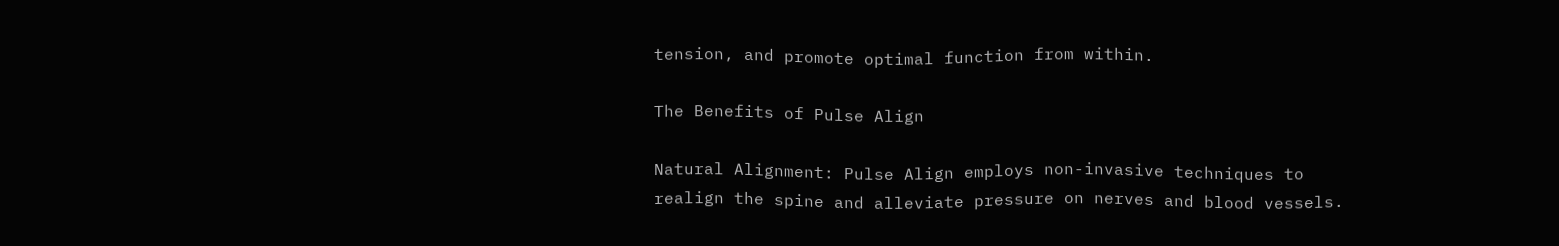tension, and promote optimal function from within.

The Benefits of Pulse Align

Natural Alignment: Pulse Align employs non-invasive techniques to realign the spine and alleviate pressure on nerves and blood vessels.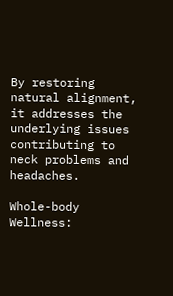By restoring natural alignment, it addresses the underlying issues contributing to neck problems and headaches.

Whole-body Wellness: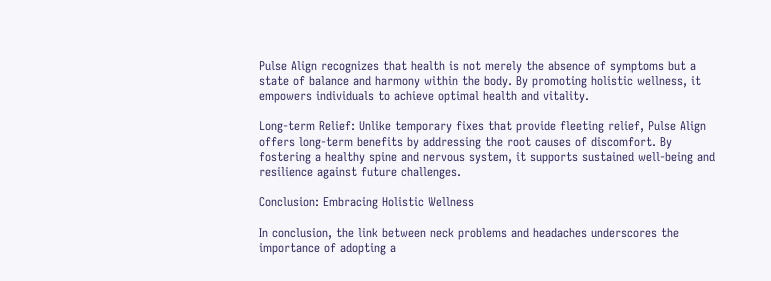Pulse Align recognizes that health is not merely the absence of symptoms but a state of balance and harmony within the body. By promoting holistic wellness, it empowers individuals to achieve optimal health and vitality.

Long-term Relief: Unlike temporary fixes that provide fleeting relief, Pulse Align offers long-term benefits by addressing the root causes of discomfort. By fostering a healthy spine and nervous system, it supports sustained well-being and resilience against future challenges.

Conclusion: Embracing Holistic Wellness

In conclusion, the link between neck problems and headaches underscores the importance of adopting a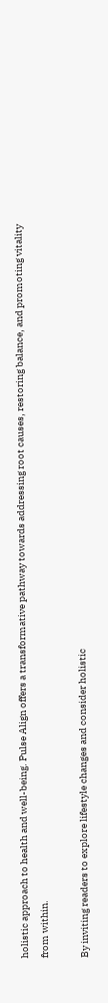holistic approach to health and well-being. Pulse Align offers a transformative pathway towards addressing root causes, restoring balance, and promoting vitality from within.

By inviting readers to explore lifestyle changes and consider holistic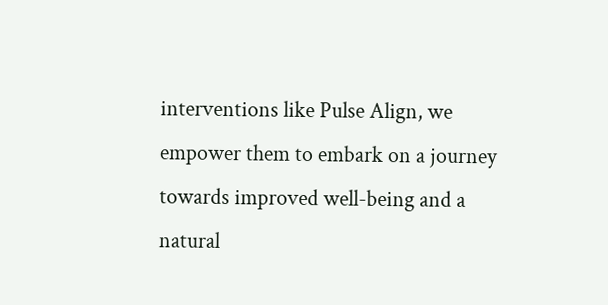interventions like Pulse Align, we empower them to embark on a journey towards improved well-being and a natural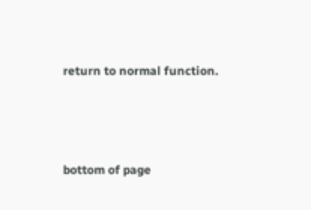return to normal function.




bottom of page